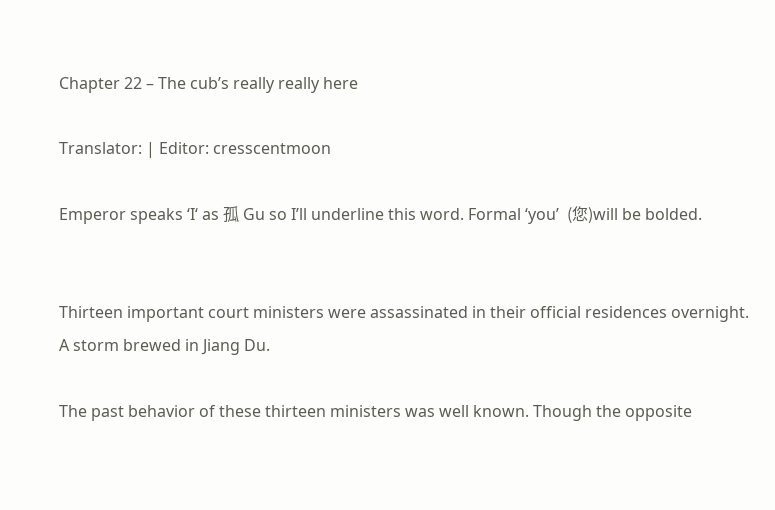Chapter 22 – The cub’s really really here

Translator: | Editor: cresscentmoon

Emperor speaks ‘I‘ as 孤 Gu so I’ll underline this word. Formal ‘you’  (您)will be bolded.


Thirteen important court ministers were assassinated in their official residences overnight. A storm brewed in Jiang Du.

The past behavior of these thirteen ministers was well known. Though the opposite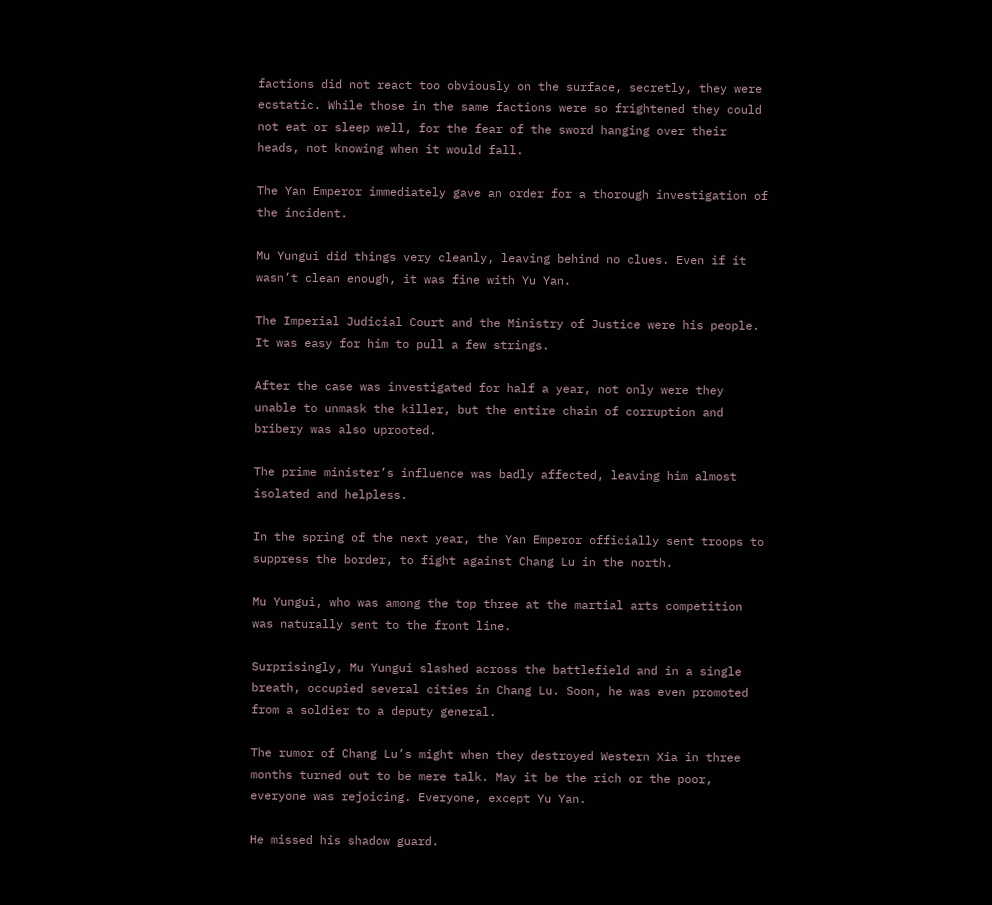factions did not react too obviously on the surface, secretly, they were ecstatic. While those in the same factions were so frightened they could not eat or sleep well, for the fear of the sword hanging over their heads, not knowing when it would fall.

The Yan Emperor immediately gave an order for a thorough investigation of the incident.

Mu Yungui did things very cleanly, leaving behind no clues. Even if it wasn’t clean enough, it was fine with Yu Yan.

The Imperial Judicial Court and the Ministry of Justice were his people. It was easy for him to pull a few strings.

After the case was investigated for half a year, not only were they unable to unmask the killer, but the entire chain of corruption and bribery was also uprooted.

The prime minister’s influence was badly affected, leaving him almost isolated and helpless.

In the spring of the next year, the Yan Emperor officially sent troops to suppress the border, to fight against Chang Lu in the north.

Mu Yungui, who was among the top three at the martial arts competition was naturally sent to the front line.

Surprisingly, Mu Yungui slashed across the battlefield and in a single breath, occupied several cities in Chang Lu. Soon, he was even promoted from a soldier to a deputy general.

The rumor of Chang Lu’s might when they destroyed Western Xia in three months turned out to be mere talk. May it be the rich or the poor, everyone was rejoicing. Everyone, except Yu Yan.

He missed his shadow guard.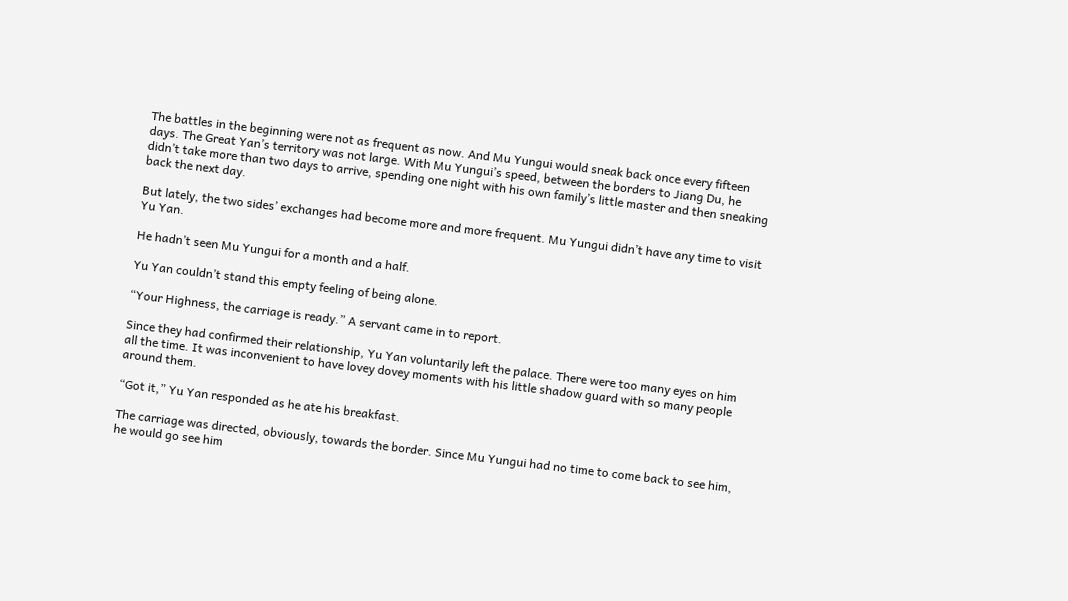The battles in the beginning were not as frequent as now. And Mu Yungui would sneak back once every fifteen days. The Great Yan’s territory was not large. With Mu Yungui’s speed, between the borders to Jiang Du, he didn’t take more than two days to arrive, spending one night with his own family’s little master and then sneaking back the next day.

But lately, the two sides’ exchanges had become more and more frequent. Mu Yungui didn’t have any time to visit Yu Yan.

He hadn’t seen Mu Yungui for a month and a half.

Yu Yan couldn’t stand this empty feeling of being alone.

“Your Highness, the carriage is ready.” A servant came in to report.

Since they had confirmed their relationship, Yu Yan voluntarily left the palace. There were too many eyes on him all the time. It was inconvenient to have lovey dovey moments with his little shadow guard with so many people around them.

“Got it,” Yu Yan responded as he ate his breakfast.

The carriage was directed, obviously, towards the border. Since Mu Yungui had no time to come back to see him, he would go see him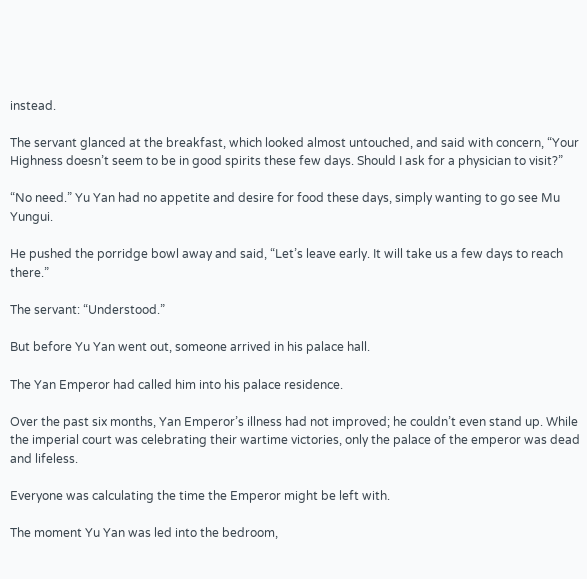instead.

The servant glanced at the breakfast, which looked almost untouched, and said with concern, “Your Highness doesn’t seem to be in good spirits these few days. Should I ask for a physician to visit?”

“No need.” Yu Yan had no appetite and desire for food these days, simply wanting to go see Mu Yungui.

He pushed the porridge bowl away and said, “Let’s leave early. It will take us a few days to reach there.”

The servant: “Understood.”

But before Yu Yan went out, someone arrived in his palace hall.

The Yan Emperor had called him into his palace residence.

Over the past six months, Yan Emperor’s illness had not improved; he couldn’t even stand up. While the imperial court was celebrating their wartime victories, only the palace of the emperor was dead and lifeless.

Everyone was calculating the time the Emperor might be left with.

The moment Yu Yan was led into the bedroom,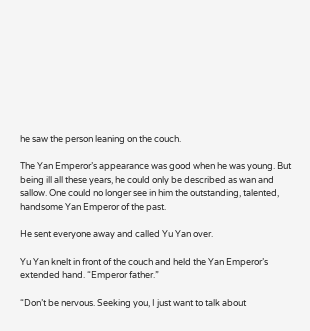he saw the person leaning on the couch.

The Yan Emperor’s appearance was good when he was young. But being ill all these years, he could only be described as wan and sallow. One could no longer see in him the outstanding, talented, handsome Yan Emperor of the past.

He sent everyone away and called Yu Yan over.

Yu Yan knelt in front of the couch and held the Yan Emperor’s extended hand. “Emperor father.”

“Don’t be nervous. Seeking you, I just want to talk about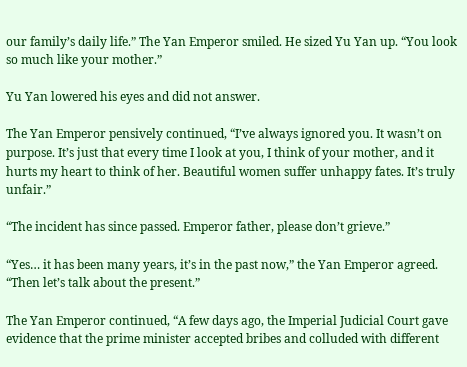our family’s daily life.” The Yan Emperor smiled. He sized Yu Yan up. “You look so much like your mother.”

Yu Yan lowered his eyes and did not answer.

The Yan Emperor pensively continued, “I’ve always ignored you. It wasn’t on purpose. It’s just that every time I look at you, I think of your mother, and it hurts my heart to think of her. Beautiful women suffer unhappy fates. It’s truly unfair.”

“The incident has since passed. Emperor father, please don’t grieve.”

“Yes… it has been many years, it’s in the past now,” the Yan Emperor agreed. “Then let’s talk about the present.”

The Yan Emperor continued, “A few days ago, the Imperial Judicial Court gave evidence that the prime minister accepted bribes and colluded with different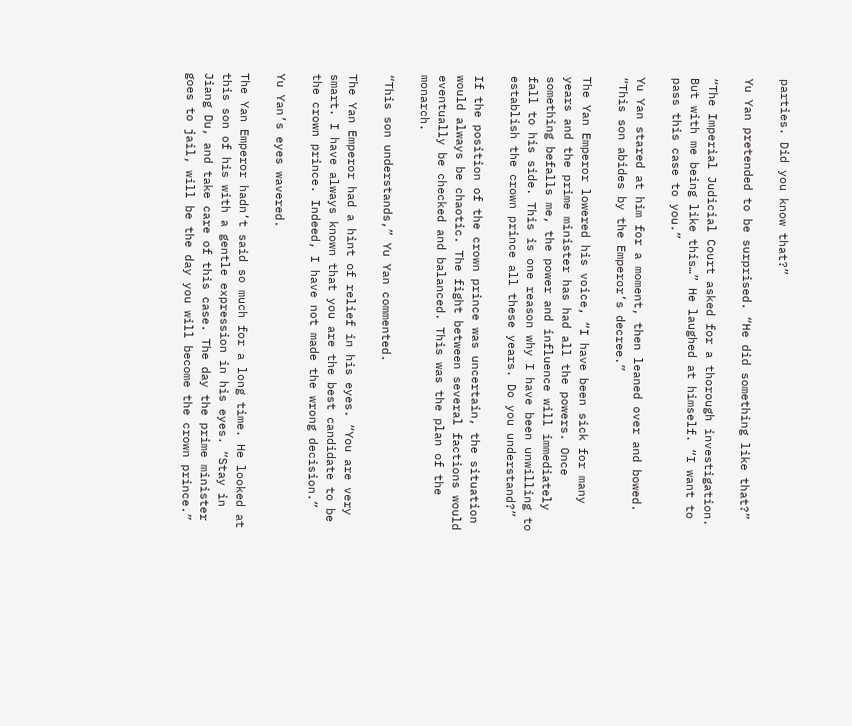parties. Did you know that?”

Yu Yan pretended to be surprised. “He did something like that?”

“The Imperial Judicial Court asked for a thorough investigation. But with me being like this…” He laughed at himself. “I want to pass this case to you.”

Yu Yan stared at him for a moment, then leaned over and bowed. “This son abides by the Emperor’s decree.”

The Yan Emperor lowered his voice, “I have been sick for many years and the prime minister has had all the powers. Once something befalls me, the power and influence will immediately fall to his side. This is one reason why I have been unwilling to establish the crown prince all these years. Do you understand?”

If the position of the crown prince was uncertain, the situation would always be chaotic. The fight between several factions would eventually be checked and balanced. This was the plan of the monarch.

“This son understands,” Yu Yan commented.

The Yan Emperor had a hint of relief in his eyes. “You are very smart. I have always known that you are the best candidate to be the crown prince. Indeed, I have not made the wrong decision.”

Yu Yan’s eyes wavered.

The Yan Emperor hadn’t said so much for a long time. He looked at this son of his with a gentle expression in his eyes. “Stay in Jiang Du, and take care of this case. The day the prime minister goes to jail, will be the day you will become the crown prince.”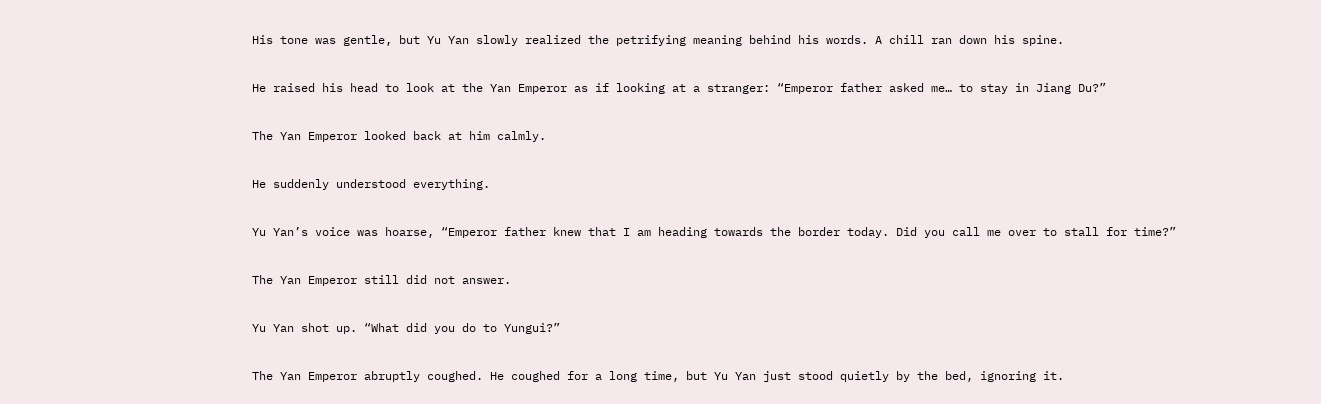His tone was gentle, but Yu Yan slowly realized the petrifying meaning behind his words. A chill ran down his spine.

He raised his head to look at the Yan Emperor as if looking at a stranger: “Emperor father asked me… to stay in Jiang Du?”

The Yan Emperor looked back at him calmly.

He suddenly understood everything.

Yu Yan’s voice was hoarse, “Emperor father knew that I am heading towards the border today. Did you call me over to stall for time?”

The Yan Emperor still did not answer.

Yu Yan shot up. “What did you do to Yungui?”

The Yan Emperor abruptly coughed. He coughed for a long time, but Yu Yan just stood quietly by the bed, ignoring it.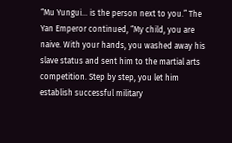“Mu Yungui… is the person next to you.” The Yan Emperor continued, “My child, you are naive. With your hands, you washed away his slave status and sent him to the martial arts competition. Step by step, you let him establish successful military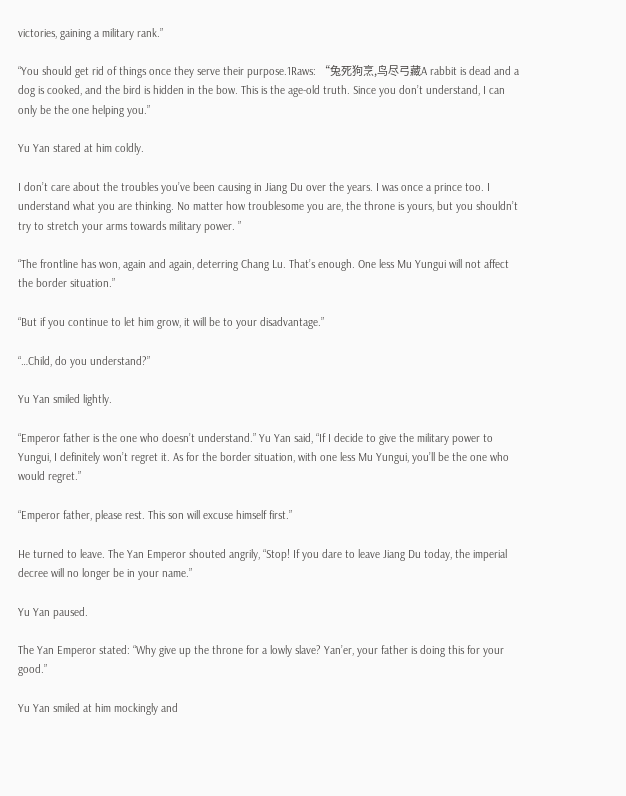victories, gaining a military rank.”

“You should get rid of things once they serve their purpose.1Raws: “兔死狗烹,鸟尽弓藏A rabbit is dead and a dog is cooked, and the bird is hidden in the bow. This is the age-old truth. Since you don’t understand, I can only be the one helping you.”

Yu Yan stared at him coldly.

I don’t care about the troubles you’ve been causing in Jiang Du over the years. I was once a prince too. I understand what you are thinking. No matter how troublesome you are, the throne is yours, but you shouldn’t try to stretch your arms towards military power. ”

“The frontline has won, again and again, deterring Chang Lu. That’s enough. One less Mu Yungui will not affect the border situation.”

“But if you continue to let him grow, it will be to your disadvantage.”

“…Child, do you understand?”

Yu Yan smiled lightly.

“Emperor father is the one who doesn’t understand.” Yu Yan said, “If I decide to give the military power to Yungui, I definitely won’t regret it. As for the border situation, with one less Mu Yungui, you’ll be the one who would regret.”

“Emperor father, please rest. This son will excuse himself first.”

He turned to leave. The Yan Emperor shouted angrily, “Stop! If you dare to leave Jiang Du today, the imperial decree will no longer be in your name.”

Yu Yan paused.

The Yan Emperor stated: “Why give up the throne for a lowly slave? Yan’er, your father is doing this for your good.”

Yu Yan smiled at him mockingly and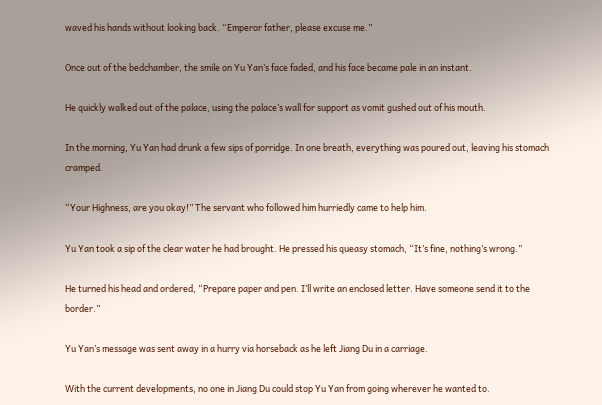waved his hands without looking back. “Emperor father, please excuse me.”

Once out of the bedchamber, the smile on Yu Yan’s face faded, and his face became pale in an instant.

He quickly walked out of the palace, using the palace’s wall for support as vomit gushed out of his mouth.

In the morning, Yu Yan had drunk a few sips of porridge. In one breath, everything was poured out, leaving his stomach cramped.

“Your Highness, are you okay!” The servant who followed him hurriedly came to help him.

Yu Yan took a sip of the clear water he had brought. He pressed his queasy stomach, “It’s fine, nothing’s wrong.”

He turned his head and ordered, “Prepare paper and pen. I’ll write an enclosed letter. Have someone send it to the border.”

Yu Yan’s message was sent away in a hurry via horseback as he left Jiang Du in a carriage.

With the current developments, no one in Jiang Du could stop Yu Yan from going wherever he wanted to.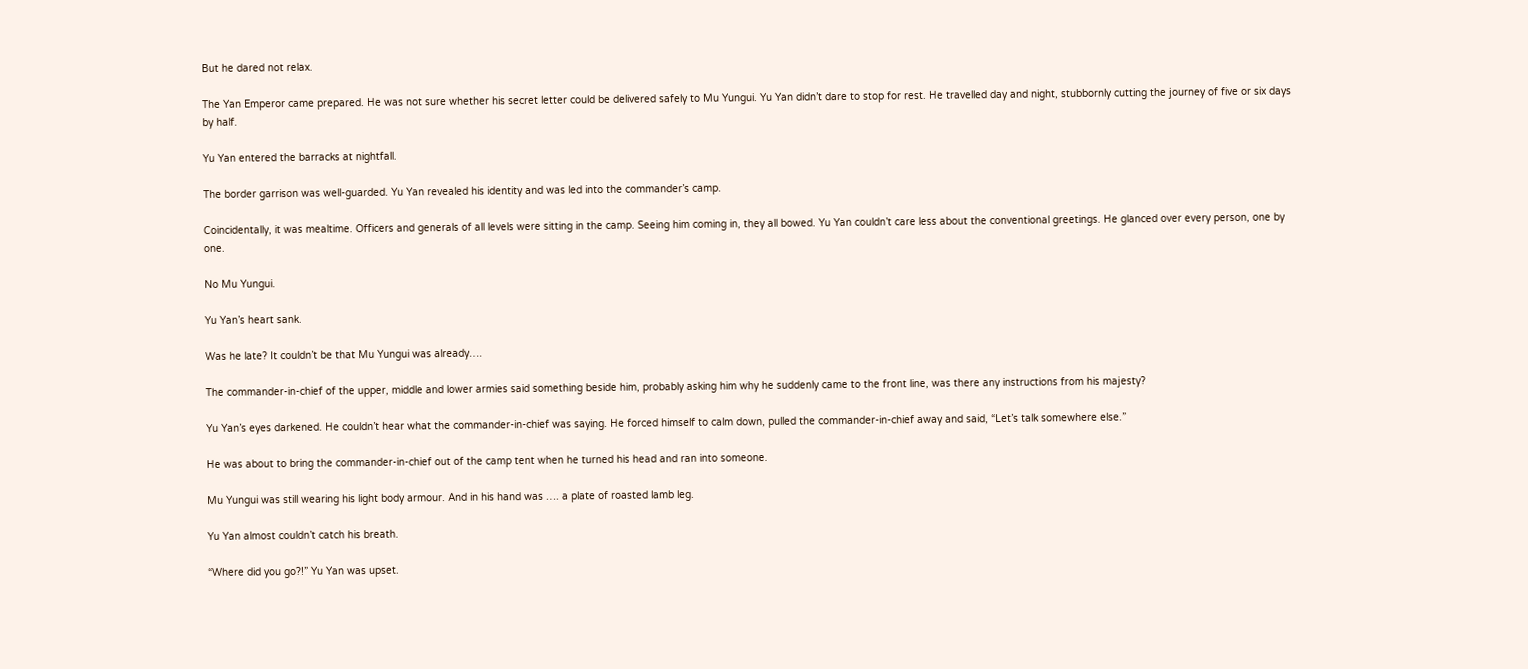But he dared not relax.

The Yan Emperor came prepared. He was not sure whether his secret letter could be delivered safely to Mu Yungui. Yu Yan didn’t dare to stop for rest. He travelled day and night, stubbornly cutting the journey of five or six days by half.

Yu Yan entered the barracks at nightfall.

The border garrison was well-guarded. Yu Yan revealed his identity and was led into the commander’s camp.

Coincidentally, it was mealtime. Officers and generals of all levels were sitting in the camp. Seeing him coming in, they all bowed. Yu Yan couldn’t care less about the conventional greetings. He glanced over every person, one by one.

No Mu Yungui.

Yu Yan’s heart sank.

Was he late? It couldn’t be that Mu Yungui was already….

The commander-in-chief of the upper, middle and lower armies said something beside him, probably asking him why he suddenly came to the front line, was there any instructions from his majesty?

Yu Yan’s eyes darkened. He couldn’t hear what the commander-in-chief was saying. He forced himself to calm down, pulled the commander-in-chief away and said, “Let’s talk somewhere else.”

He was about to bring the commander-in-chief out of the camp tent when he turned his head and ran into someone.

Mu Yungui was still wearing his light body armour. And in his hand was …. a plate of roasted lamb leg.

Yu Yan almost couldn’t catch his breath.

“Where did you go?!” Yu Yan was upset.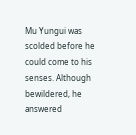Mu Yungui was scolded before he could come to his senses. Although bewildered, he answered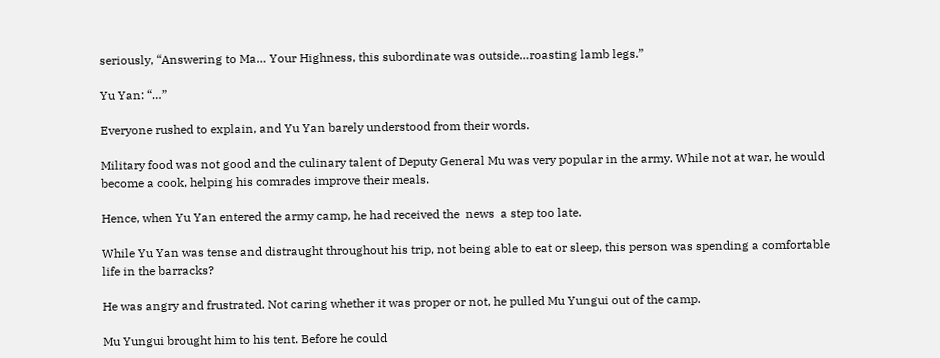seriously, “Answering to Ma… Your Highness, this subordinate was outside…roasting lamb legs.”

Yu Yan: “…”

Everyone rushed to explain, and Yu Yan barely understood from their words.

Military food was not good and the culinary talent of Deputy General Mu was very popular in the army. While not at war, he would become a cook, helping his comrades improve their meals.

Hence, when Yu Yan entered the army camp, he had received the  news  a step too late.

While Yu Yan was tense and distraught throughout his trip, not being able to eat or sleep, this person was spending a comfortable life in the barracks?

He was angry and frustrated. Not caring whether it was proper or not, he pulled Mu Yungui out of the camp.

Mu Yungui brought him to his tent. Before he could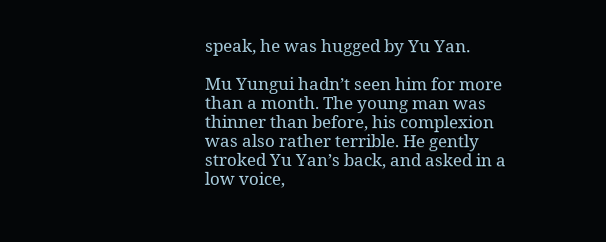speak, he was hugged by Yu Yan.

Mu Yungui hadn’t seen him for more than a month. The young man was thinner than before, his complexion was also rather terrible. He gently stroked Yu Yan’s back, and asked in a low voice,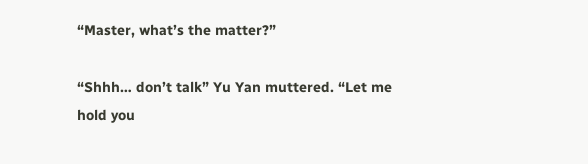“Master, what’s the matter?”

“Shhh… don’t talk” Yu Yan muttered. “Let me hold you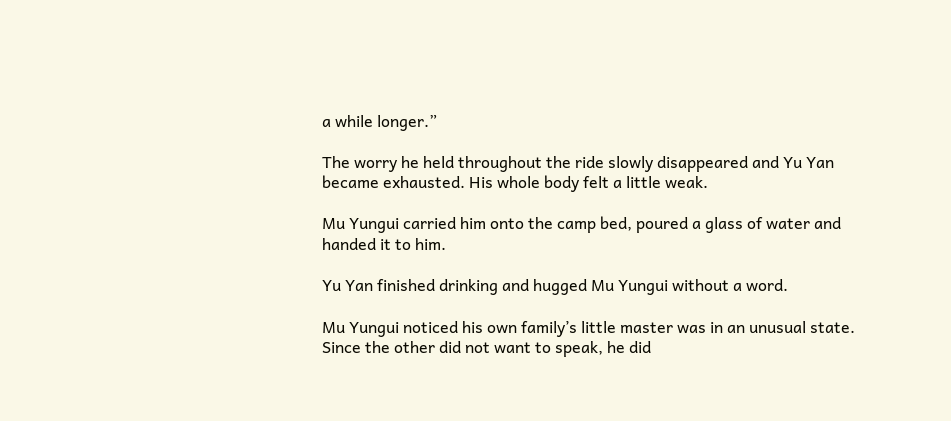a while longer.”

The worry he held throughout the ride slowly disappeared and Yu Yan became exhausted. His whole body felt a little weak.

Mu Yungui carried him onto the camp bed, poured a glass of water and handed it to him.

Yu Yan finished drinking and hugged Mu Yungui without a word.

Mu Yungui noticed his own family’s little master was in an unusual state. Since the other did not want to speak, he did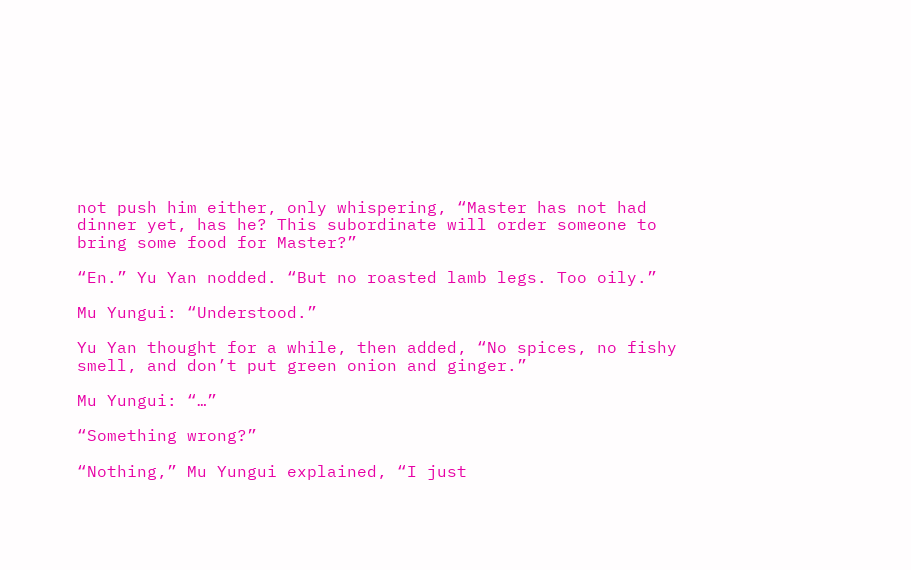not push him either, only whispering, “Master has not had dinner yet, has he? This subordinate will order someone to bring some food for Master?”

“En.” Yu Yan nodded. “But no roasted lamb legs. Too oily.”

Mu Yungui: “Understood.”

Yu Yan thought for a while, then added, “No spices, no fishy smell, and don’t put green onion and ginger.”

Mu Yungui: “…”

“Something wrong?”

“Nothing,” Mu Yungui explained, “I just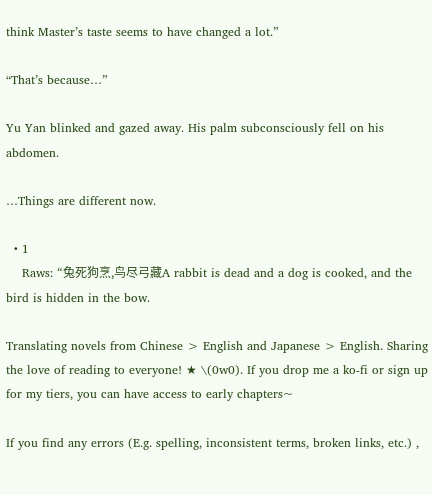think Master’s taste seems to have changed a lot.”

“That’s because…”

Yu Yan blinked and gazed away. His palm subconsciously fell on his abdomen.

…Things are different now.

  • 1
    Raws: “兔死狗烹,鸟尽弓藏A rabbit is dead and a dog is cooked, and the bird is hidden in the bow.

Translating novels from Chinese > English and Japanese > English. Sharing the love of reading to everyone! ★ \(0w0). If you drop me a ko-fi or sign up for my tiers, you can have access to early chapters~

If you find any errors (E.g. spelling, inconsistent terms, broken links, etc.) ,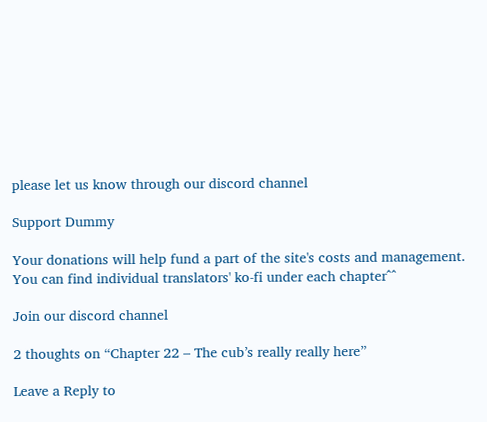please let us know through our discord channel

Support Dummy

Your donations will help fund a part of the site's costs and management. You can find individual translators' ko-fi under each chapter^^

Join our discord channel

2 thoughts on “Chapter 22 – The cub’s really really here”

Leave a Reply to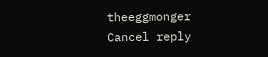theeggmonger Cancel reply